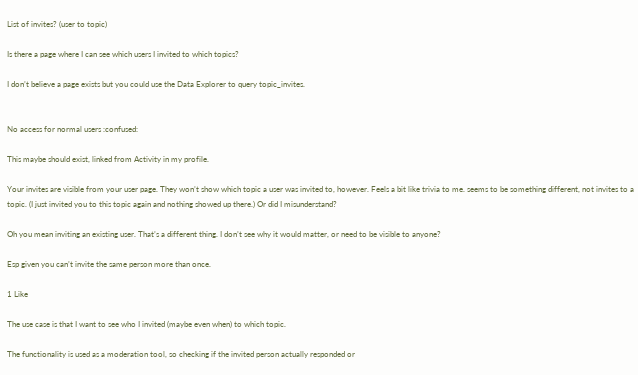List of invites? (user to topic)

Is there a page where I can see which users I invited to which topics?

I don’t believe a page exists but you could use the Data Explorer to query topic_invites.


No access for normal users :confused:

This maybe should exist, linked from Activity in my profile.

Your invites are visible from your user page. They won’t show which topic a user was invited to, however. Feels a bit like trivia to me. seems to be something different, not invites to a topic. (I just invited you to this topic again and nothing showed up there.) Or did I misunderstand?

Oh you mean inviting an existing user. That’s a different thing. I don’t see why it would matter, or need to be visible to anyone?

Esp given you can’t invite the same person more than once.

1 Like

The use case is that I want to see who I invited (maybe even when) to which topic.

The functionality is used as a moderation tool, so checking if the invited person actually responded or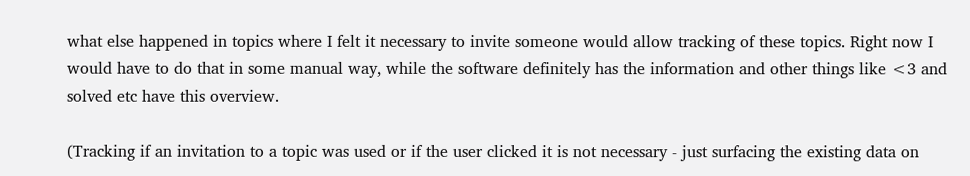what else happened in topics where I felt it necessary to invite someone would allow tracking of these topics. Right now I would have to do that in some manual way, while the software definitely has the information and other things like <3 and solved etc have this overview.

(Tracking if an invitation to a topic was used or if the user clicked it is not necessary - just surfacing the existing data on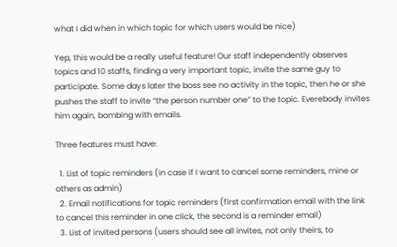what I did when in which topic for which users would be nice)

Yep, this would be a really useful feature! Our staff independently observes topics and 10 staffs, finding a very important topic, invite the same guy to participate. Some days later the boss see no activity in the topic, then he or she pushes the staff to invite “the person number one” to the topic. Everebody invites him again, bombing with emails.

Three features must have:

  1. List of topic reminders (in case if I want to cancel some reminders, mine or others as admin)
  2. Email notifications for topic reminders (first confirmation email with the link to cancel this reminder in one click, the second is a reminder email)
  3. List of invited persons (users should see all invites, not only theirs, to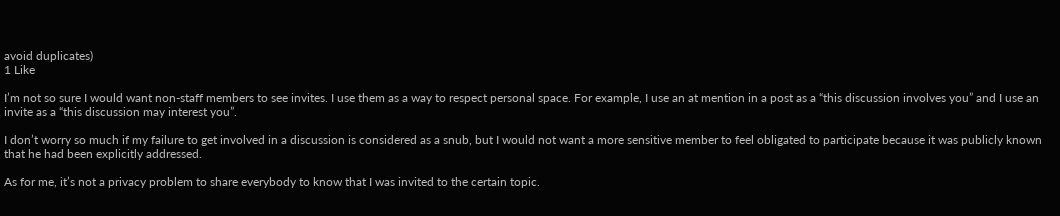avoid duplicates)
1 Like

I’m not so sure I would want non-staff members to see invites. I use them as a way to respect personal space. For example, I use an at mention in a post as a “this discussion involves you” and I use an invite as a “this discussion may interest you”.

I don’t worry so much if my failure to get involved in a discussion is considered as a snub, but I would not want a more sensitive member to feel obligated to participate because it was publicly known that he had been explicitly addressed.

As for me, it’s not a privacy problem to share everybody to know that I was invited to the certain topic.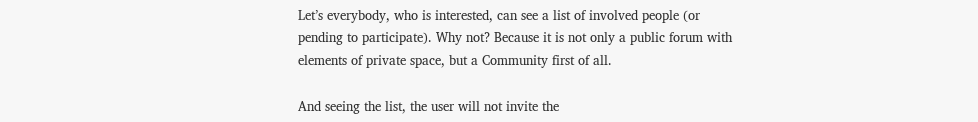Let’s everybody, who is interested, can see a list of involved people (or pending to participate). Why not? Because it is not only a public forum with elements of private space, but a Community first of all.

And seeing the list, the user will not invite the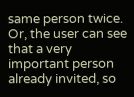same person twice. Or, the user can see that a very important person already invited, so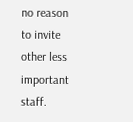no reason to invite other less important staff.